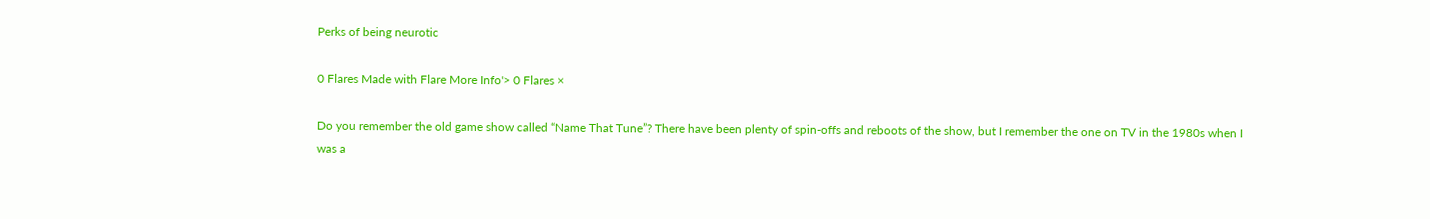Perks of being neurotic

0 Flares Made with Flare More Info'> 0 Flares ×

Do you remember the old game show called “Name That Tune”? There have been plenty of spin-offs and reboots of the show, but I remember the one on TV in the 1980s when I was a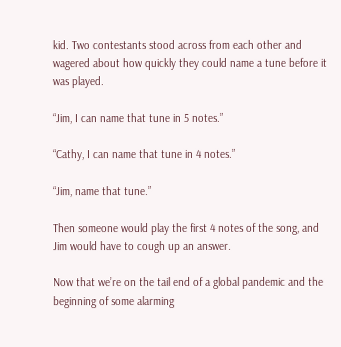kid. Two contestants stood across from each other and wagered about how quickly they could name a tune before it was played.

“Jim, I can name that tune in 5 notes.”

“Cathy, I can name that tune in 4 notes.”

“Jim, name that tune.”

Then someone would play the first 4 notes of the song, and Jim would have to cough up an answer.

Now that we’re on the tail end of a global pandemic and the beginning of some alarming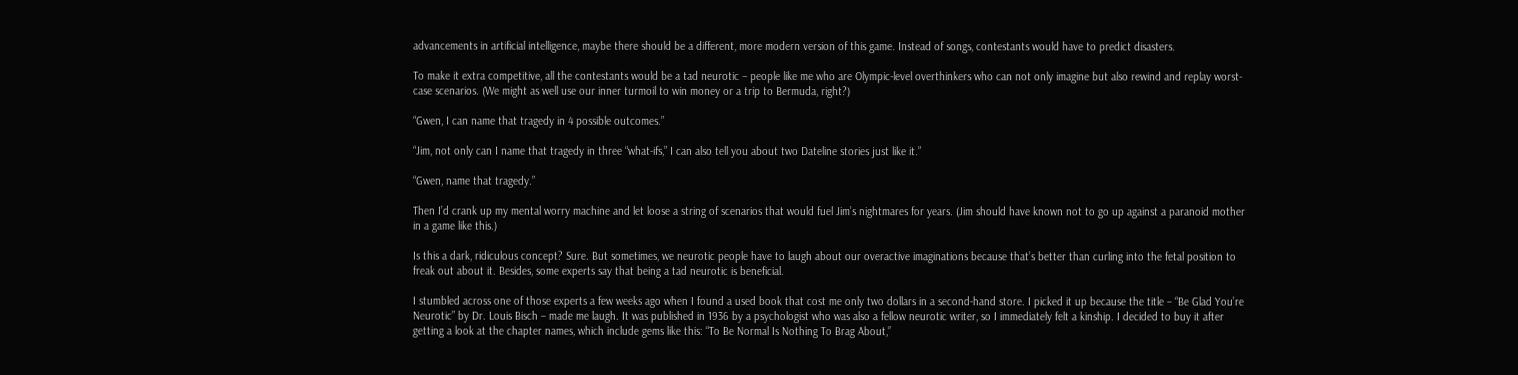advancements in artificial intelligence, maybe there should be a different, more modern version of this game. Instead of songs, contestants would have to predict disasters.

To make it extra competitive, all the contestants would be a tad neurotic – people like me who are Olympic-level overthinkers who can not only imagine but also rewind and replay worst-case scenarios. (We might as well use our inner turmoil to win money or a trip to Bermuda, right?)

“Gwen, I can name that tragedy in 4 possible outcomes.”

“Jim, not only can I name that tragedy in three “what-ifs,” I can also tell you about two Dateline stories just like it.”

“Gwen, name that tragedy.”

Then I’d crank up my mental worry machine and let loose a string of scenarios that would fuel Jim’s nightmares for years. (Jim should have known not to go up against a paranoid mother in a game like this.)

Is this a dark, ridiculous concept? Sure. But sometimes, we neurotic people have to laugh about our overactive imaginations because that’s better than curling into the fetal position to freak out about it. Besides, some experts say that being a tad neurotic is beneficial.

I stumbled across one of those experts a few weeks ago when I found a used book that cost me only two dollars in a second-hand store. I picked it up because the title – “Be Glad You’re Neurotic” by Dr. Louis Bisch – made me laugh. It was published in 1936 by a psychologist who was also a fellow neurotic writer, so I immediately felt a kinship. I decided to buy it after getting a look at the chapter names, which include gems like this: “To Be Normal Is Nothing To Brag About,”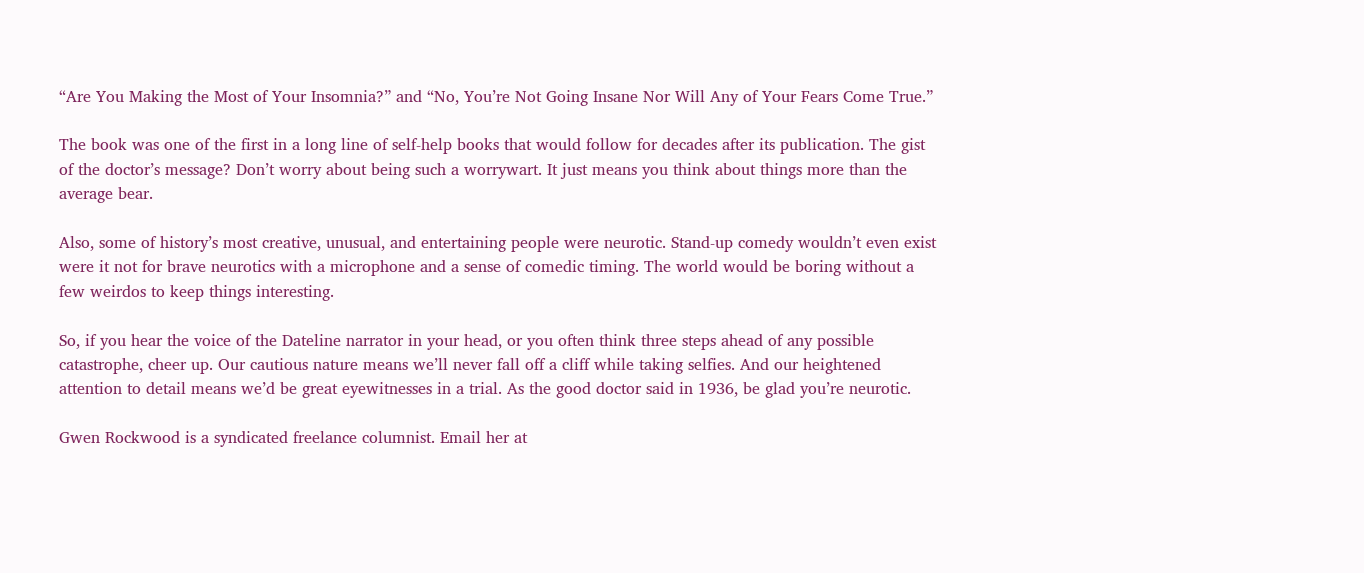“Are You Making the Most of Your Insomnia?” and “No, You’re Not Going Insane Nor Will Any of Your Fears Come True.”

The book was one of the first in a long line of self-help books that would follow for decades after its publication. The gist of the doctor’s message? Don’t worry about being such a worrywart. It just means you think about things more than the average bear.

Also, some of history’s most creative, unusual, and entertaining people were neurotic. Stand-up comedy wouldn’t even exist were it not for brave neurotics with a microphone and a sense of comedic timing. The world would be boring without a few weirdos to keep things interesting.

So, if you hear the voice of the Dateline narrator in your head, or you often think three steps ahead of any possible catastrophe, cheer up. Our cautious nature means we’ll never fall off a cliff while taking selfies. And our heightened attention to detail means we’d be great eyewitnesses in a trial. As the good doctor said in 1936, be glad you’re neurotic.

Gwen Rockwood is a syndicated freelance columnist. Email her at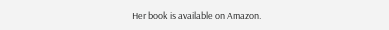Her book is available on Amazon.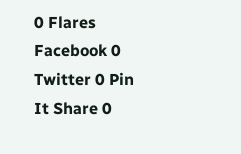0 Flares Facebook 0 Twitter 0 Pin It Share 0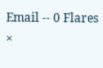Email -- 0 Flares ×